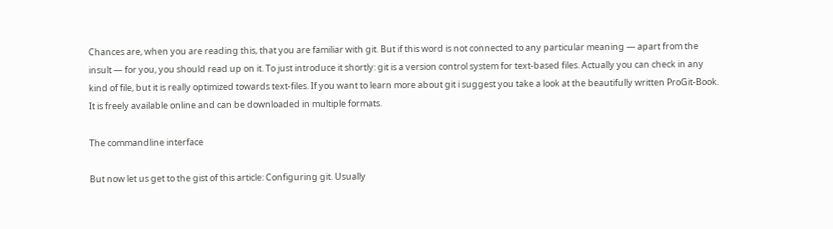Chances are, when you are reading this, that you are familiar with git. But if this word is not connected to any particular meaning — apart from the insult — for you, you should read up on it. To just introduce it shortly: git is a version control system for text-based files. Actually you can check in any kind of file, but it is really optimized towards text-files. If you want to learn more about git i suggest you take a look at the beautifully written ProGit-Book. It is freely available online and can be downloaded in multiple formats.

The commandline interface

But now let us get to the gist of this article: Configuring git. Usually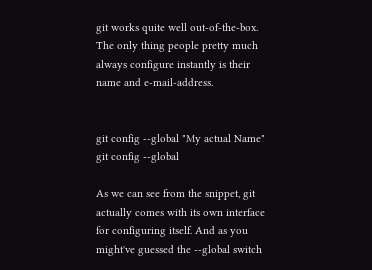git works quite well out-of-the-box. The only thing people pretty much always configure instantly is their name and e-mail-address.


git config --global "My actual Name"
git config --global

As we can see from the snippet, git actually comes with its own interface for configuring itself. And as you might've guessed the --global switch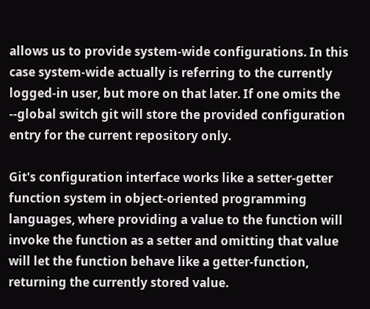allows us to provide system-wide configurations. In this case system-wide actually is referring to the currently logged-in user, but more on that later. If one omits the --global switch git will store the provided configuration entry for the current repository only.

Git's configuration interface works like a setter-getter function system in object-oriented programming languages, where providing a value to the function will invoke the function as a setter and omitting that value will let the function behave like a getter-function, returning the currently stored value.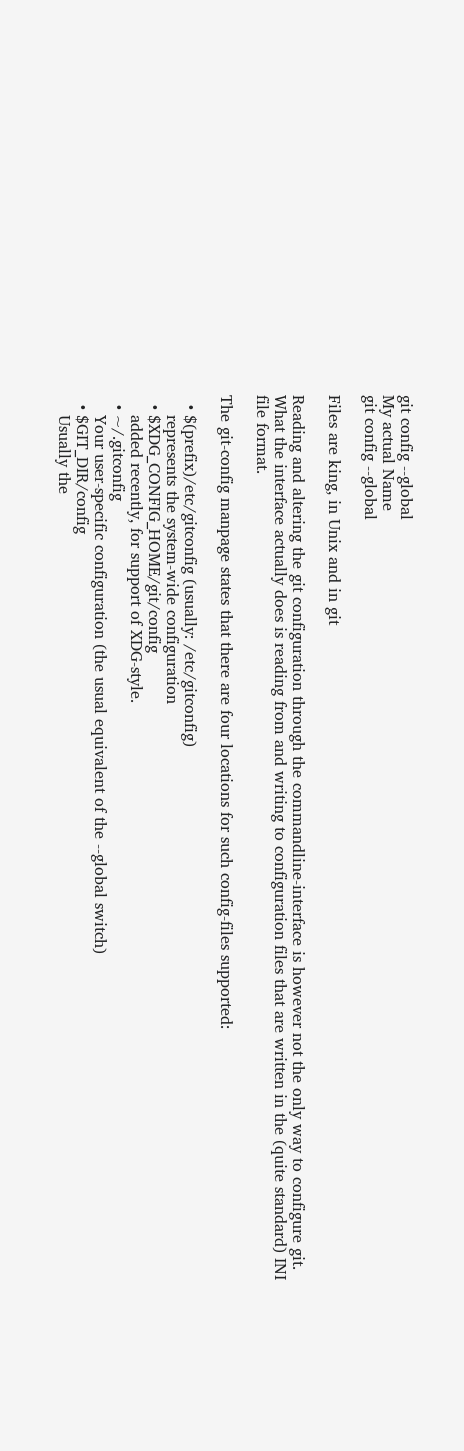git config --global
My actual Name
git config --global

Files are king, in Unix and in git

Reading and altering the git configuration through the commandline-interface is however not the only way to configure git. What the interface actually does is reading from and writing to configuration files that are written in the (quite standard) INI file format.

The git-config manpage states that there are four locations for such config-files supported:

  • $(prefix)/etc/gitconfig (usually: /etc/gitconfig)
    represents the system-wide configuration
  • $XDG_CONFIG_HOME/git/config
    added recently, for support of XDG-style.
  • ~/.gitconfig
    Your user-specific configuration (the usual equivalent of the --global switch)
  • $GIT_DIR/config
    Usually the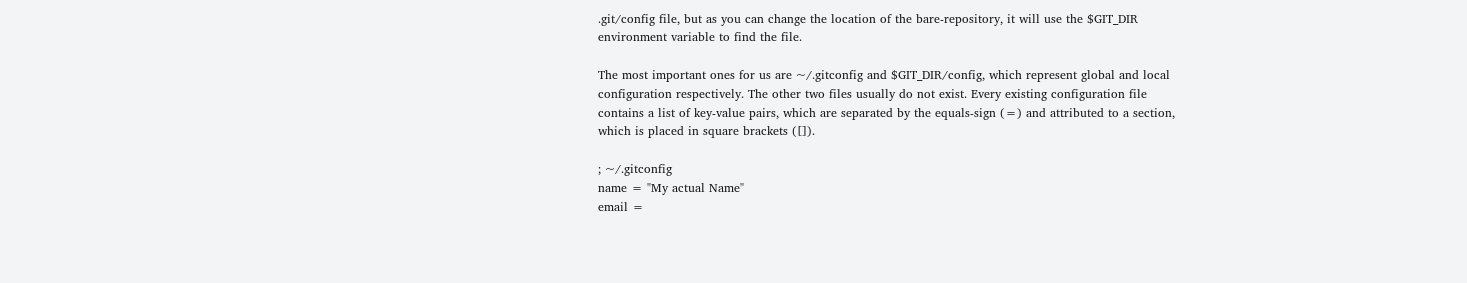.git/config file, but as you can change the location of the bare-repository, it will use the $GIT_DIR environment variable to find the file.

The most important ones for us are ~/.gitconfig and $GIT_DIR/config, which represent global and local configuration respectively. The other two files usually do not exist. Every existing configuration file contains a list of key-value pairs, which are separated by the equals-sign (=) and attributed to a section, which is placed in square brackets ([]).

; ~/.gitconfig
name = "My actual Name"
email =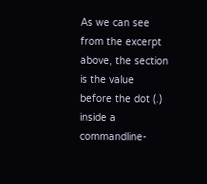As we can see from the excerpt above, the section is the value before the dot (.) inside a commandline-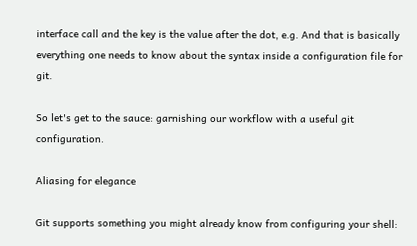interface call and the key is the value after the dot, e.g. And that is basically everything one needs to know about the syntax inside a configuration file for git.

So let's get to the sauce: garnishing our workflow with a useful git configuration.

Aliasing for elegance

Git supports something you might already know from configuring your shell: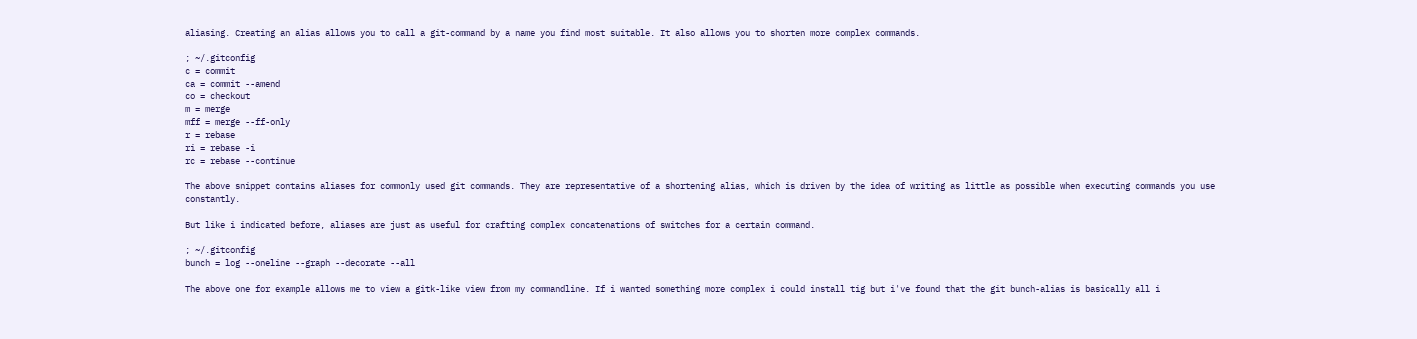aliasing. Creating an alias allows you to call a git-command by a name you find most suitable. It also allows you to shorten more complex commands.

; ~/.gitconfig
c = commit
ca = commit --amend
co = checkout
m = merge
mff = merge --ff-only
r = rebase
ri = rebase -i
rc = rebase --continue

The above snippet contains aliases for commonly used git commands. They are representative of a shortening alias, which is driven by the idea of writing as little as possible when executing commands you use constantly.

But like i indicated before, aliases are just as useful for crafting complex concatenations of switches for a certain command.

; ~/.gitconfig
bunch = log --oneline --graph --decorate --all

The above one for example allows me to view a gitk-like view from my commandline. If i wanted something more complex i could install tig but i've found that the git bunch-alias is basically all i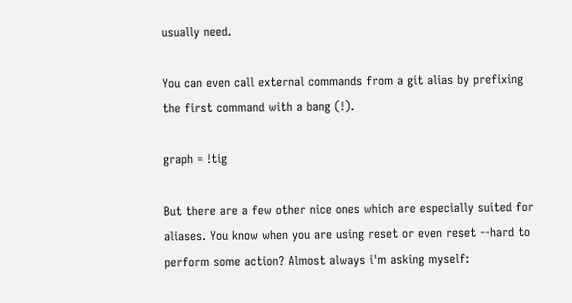usually need.

You can even call external commands from a git alias by prefixing the first command with a bang (!).

graph = !tig

But there are a few other nice ones which are especially suited for aliases. You know when you are using reset or even reset --hard to perform some action? Almost always i'm asking myself: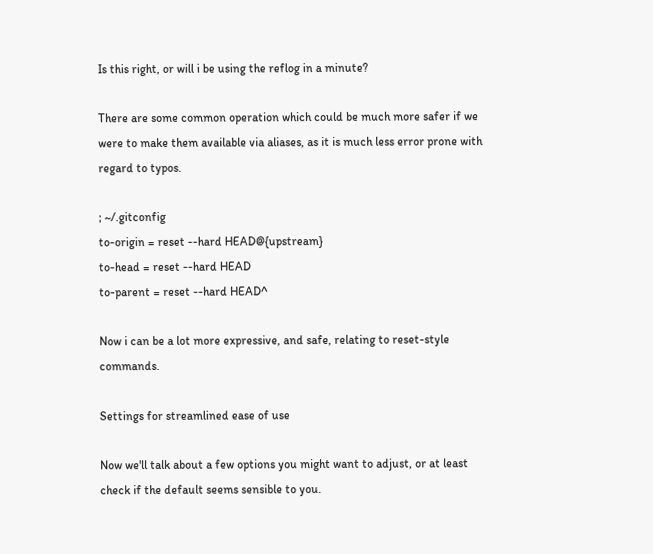Is this right, or will i be using the reflog in a minute?

There are some common operation which could be much more safer if we were to make them available via aliases, as it is much less error prone with regard to typos.

; ~/.gitconfig
to-origin = reset --hard HEAD@{upstream}
to-head = reset --hard HEAD
to-parent = reset --hard HEAD^

Now i can be a lot more expressive, and safe, relating to reset-style commands.

Settings for streamlined ease of use

Now we'll talk about a few options you might want to adjust, or at least check if the default seems sensible to you.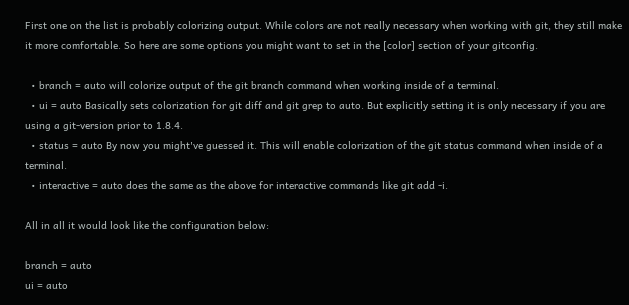First one on the list is probably colorizing output. While colors are not really necessary when working with git, they still make it more comfortable. So here are some options you might want to set in the [color] section of your gitconfig.

  • branch = auto will colorize output of the git branch command when working inside of a terminal.
  • ui = auto Basically sets colorization for git diff and git grep to auto. But explicitly setting it is only necessary if you are using a git-version prior to 1.8.4.
  • status = auto By now you might've guessed it. This will enable colorization of the git status command when inside of a terminal.
  • interactive = auto does the same as the above for interactive commands like git add -i.

All in all it would look like the configuration below:

branch = auto
ui = auto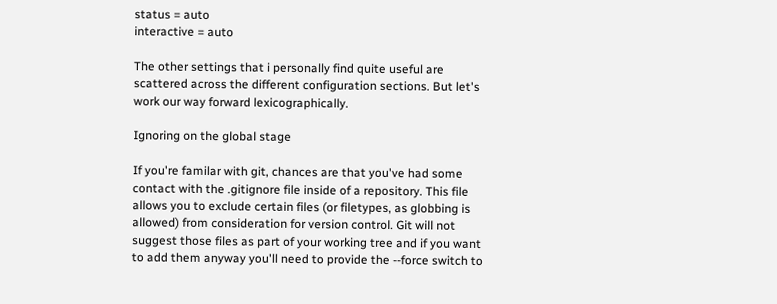status = auto
interactive = auto

The other settings that i personally find quite useful are scattered across the different configuration sections. But let's work our way forward lexicographically.

Ignoring on the global stage

If you're familar with git, chances are that you've had some contact with the .gitignore file inside of a repository. This file allows you to exclude certain files (or filetypes, as globbing is allowed) from consideration for version control. Git will not suggest those files as part of your working tree and if you want to add them anyway you'll need to provide the --force switch to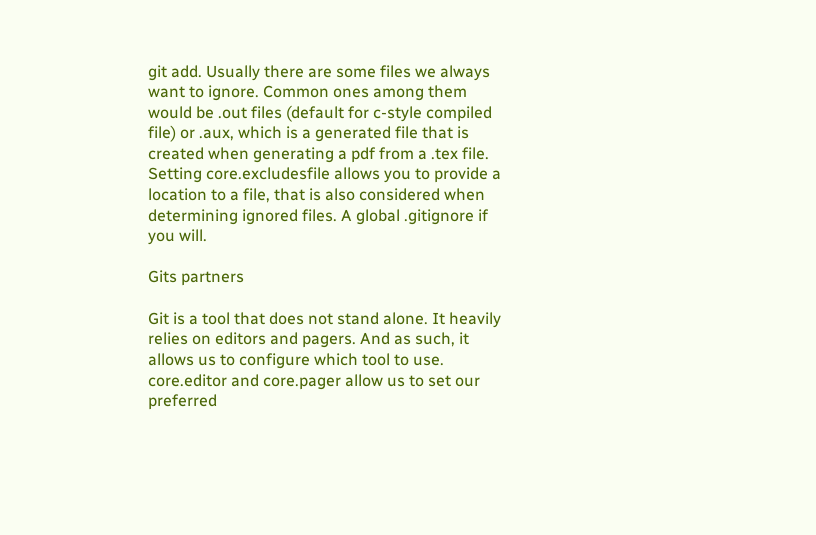git add. Usually there are some files we always want to ignore. Common ones among them would be .out files (default for c-style compiled file) or .aux, which is a generated file that is created when generating a pdf from a .tex file. Setting core.excludesfile allows you to provide a location to a file, that is also considered when determining ignored files. A global .gitignore if you will.

Gits partners

Git is a tool that does not stand alone. It heavily relies on editors and pagers. And as such, it allows us to configure which tool to use. core.editor and core.pager allow us to set our preferred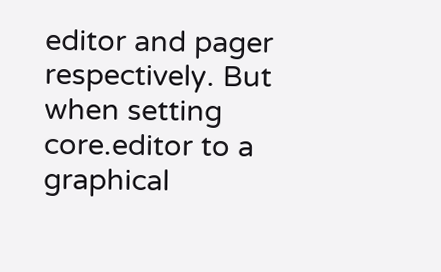editor and pager respectively. But when setting core.editor to a graphical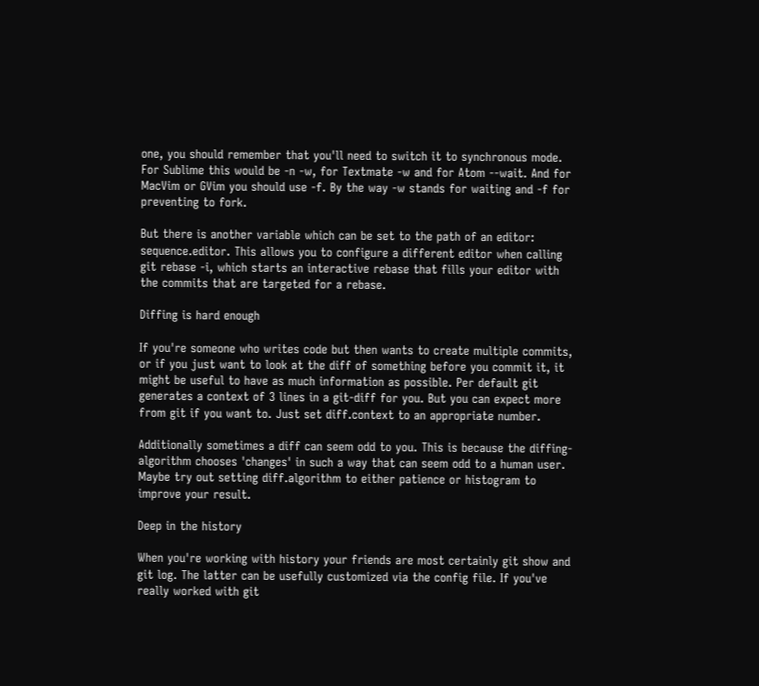one, you should remember that you'll need to switch it to synchronous mode. For Sublime this would be -n -w, for Textmate -w and for Atom --wait. And for MacVim or GVim you should use -f. By the way -w stands for waiting and -f for preventing to fork.

But there is another variable which can be set to the path of an editor: sequence.editor. This allows you to configure a different editor when calling git rebase -i, which starts an interactive rebase that fills your editor with the commits that are targeted for a rebase.

Diffing is hard enough

If you're someone who writes code but then wants to create multiple commits, or if you just want to look at the diff of something before you commit it, it might be useful to have as much information as possible. Per default git generates a context of 3 lines in a git-diff for you. But you can expect more from git if you want to. Just set diff.context to an appropriate number.

Additionally sometimes a diff can seem odd to you. This is because the diffing-algorithm chooses 'changes' in such a way that can seem odd to a human user. Maybe try out setting diff.algorithm to either patience or histogram to improve your result.

Deep in the history

When you're working with history your friends are most certainly git show and git log. The latter can be usefully customized via the config file. If you've really worked with git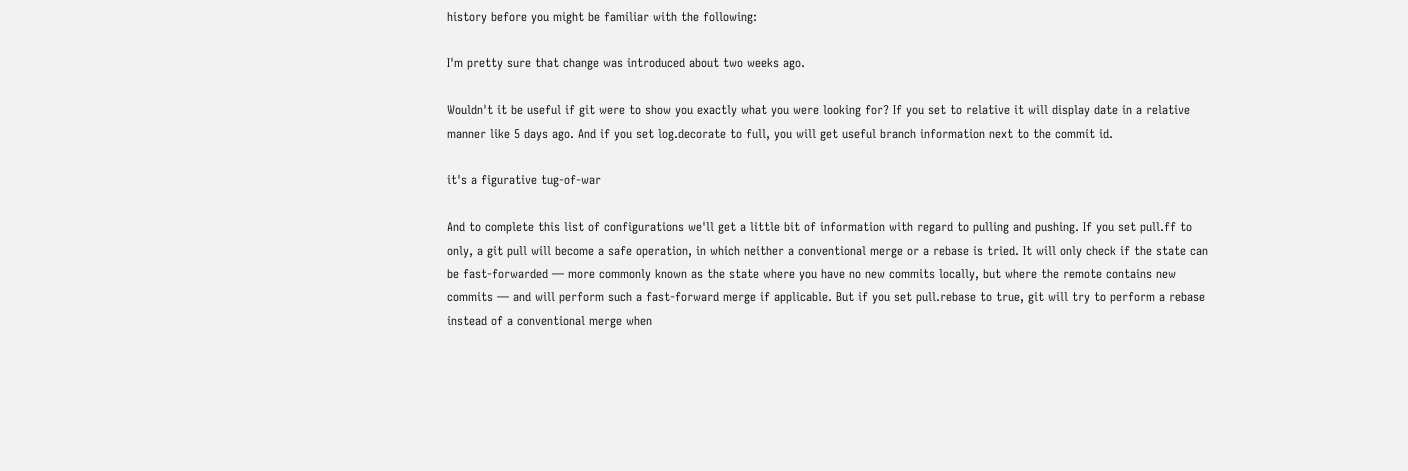history before you might be familiar with the following:

I'm pretty sure that change was introduced about two weeks ago.

Wouldn't it be useful if git were to show you exactly what you were looking for? If you set to relative it will display date in a relative manner like 5 days ago. And if you set log.decorate to full, you will get useful branch information next to the commit id.

it's a figurative tug-of-war

And to complete this list of configurations we'll get a little bit of information with regard to pulling and pushing. If you set pull.ff to only, a git pull will become a safe operation, in which neither a conventional merge or a rebase is tried. It will only check if the state can be fast-forwarded — more commonly known as the state where you have no new commits locally, but where the remote contains new commits — and will perform such a fast-forward merge if applicable. But if you set pull.rebase to true, git will try to perform a rebase instead of a conventional merge when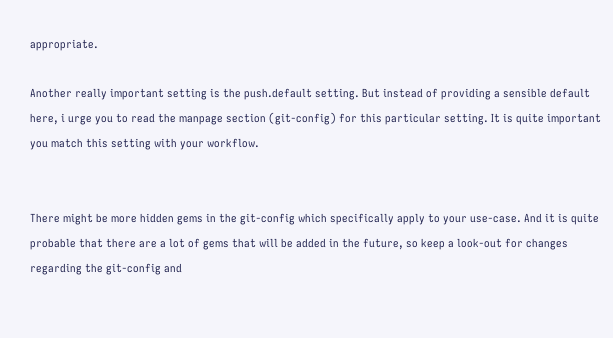appropriate.

Another really important setting is the push.default setting. But instead of providing a sensible default here, i urge you to read the manpage section (git-config) for this particular setting. It is quite important you match this setting with your workflow.


There might be more hidden gems in the git-config which specifically apply to your use-case. And it is quite probable that there are a lot of gems that will be added in the future, so keep a look-out for changes regarding the git-config and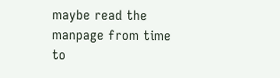maybe read the manpage from time to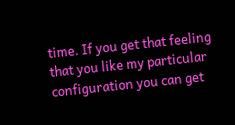time. If you get that feeling that you like my particular configuration you can get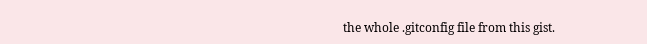the whole .gitconfig file from this gist.